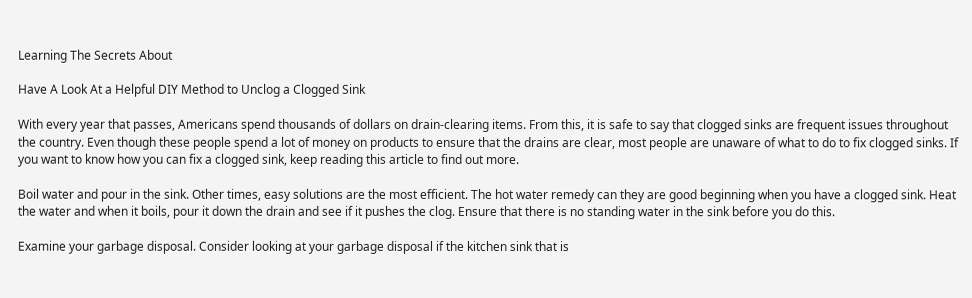Learning The Secrets About

Have A Look At a Helpful DIY Method to Unclog a Clogged Sink

With every year that passes, Americans spend thousands of dollars on drain-clearing items. From this, it is safe to say that clogged sinks are frequent issues throughout the country. Even though these people spend a lot of money on products to ensure that the drains are clear, most people are unaware of what to do to fix clogged sinks. If you want to know how you can fix a clogged sink, keep reading this article to find out more.

Boil water and pour in the sink. Other times, easy solutions are the most efficient. The hot water remedy can they are good beginning when you have a clogged sink. Heat the water and when it boils, pour it down the drain and see if it pushes the clog. Ensure that there is no standing water in the sink before you do this.

Examine your garbage disposal. Consider looking at your garbage disposal if the kitchen sink that is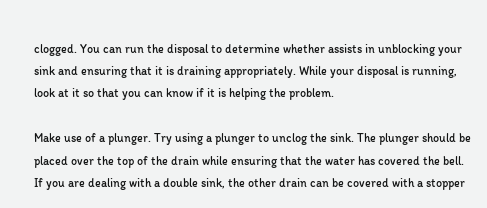clogged. You can run the disposal to determine whether assists in unblocking your sink and ensuring that it is draining appropriately. While your disposal is running, look at it so that you can know if it is helping the problem.

Make use of a plunger. Try using a plunger to unclog the sink. The plunger should be placed over the top of the drain while ensuring that the water has covered the bell. If you are dealing with a double sink, the other drain can be covered with a stopper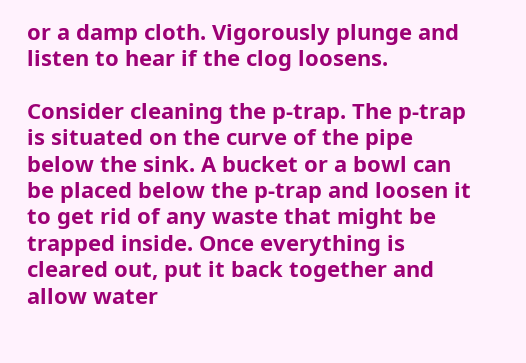or a damp cloth. Vigorously plunge and listen to hear if the clog loosens.

Consider cleaning the p-trap. The p-trap is situated on the curve of the pipe below the sink. A bucket or a bowl can be placed below the p-trap and loosen it to get rid of any waste that might be trapped inside. Once everything is cleared out, put it back together and allow water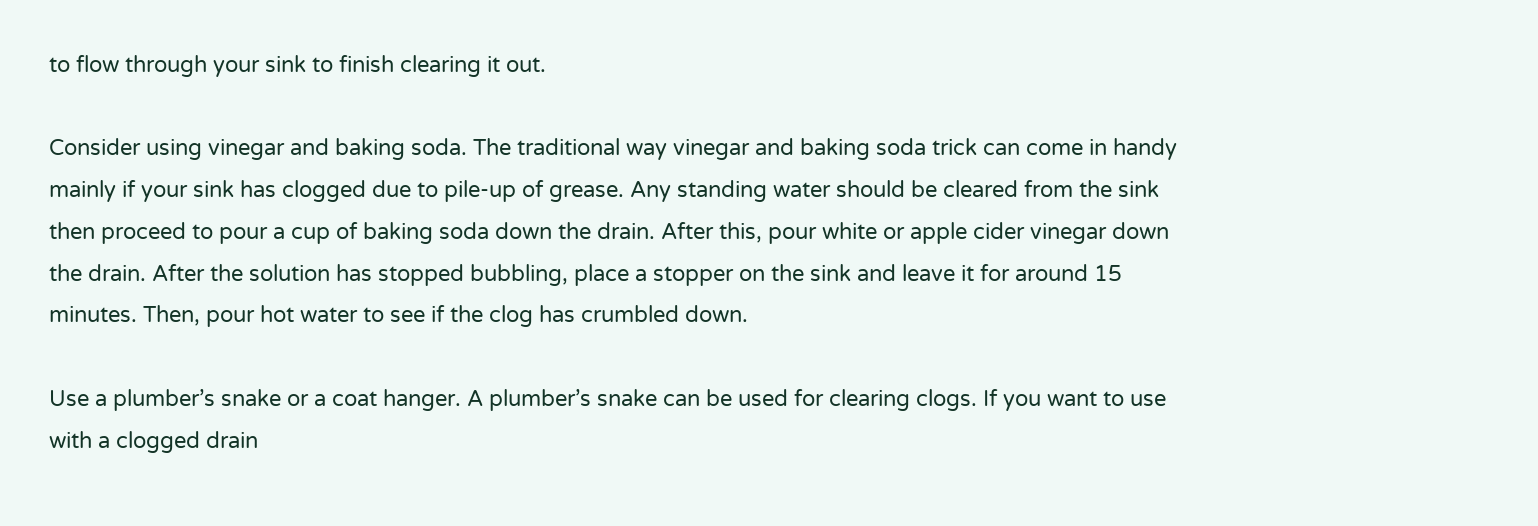to flow through your sink to finish clearing it out.

Consider using vinegar and baking soda. The traditional way vinegar and baking soda trick can come in handy mainly if your sink has clogged due to pile-up of grease. Any standing water should be cleared from the sink then proceed to pour a cup of baking soda down the drain. After this, pour white or apple cider vinegar down the drain. After the solution has stopped bubbling, place a stopper on the sink and leave it for around 15 minutes. Then, pour hot water to see if the clog has crumbled down.

Use a plumber’s snake or a coat hanger. A plumber’s snake can be used for clearing clogs. If you want to use with a clogged drain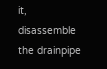it, disassemble the drainpipe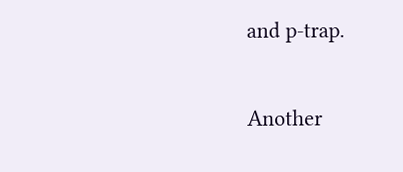and p-trap.

Another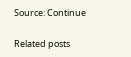Source: Continue

Related posts